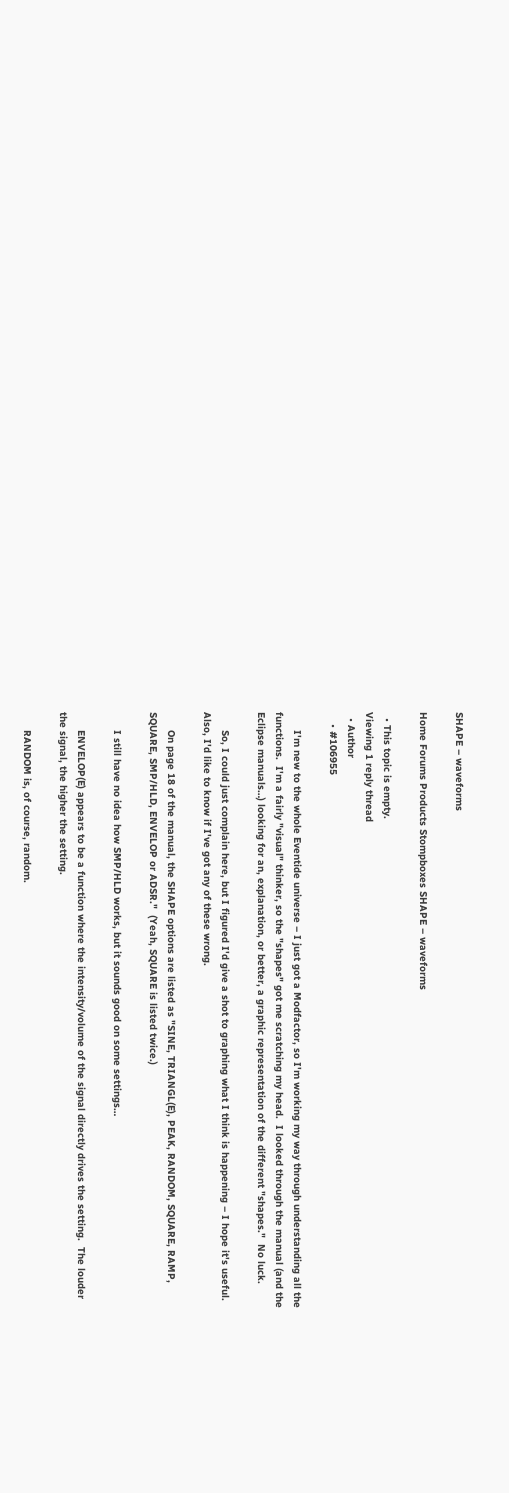SHAPE – waveforms

Home Forums Products Stompboxes SHAPE – waveforms

  • This topic is empty.
Viewing 1 reply thread
  • Author
    • #106955

      I'm new to the whole Eventide universe – I just got a Modfactor, so I'm working my way through understanding all the functions.  I'm a fairly "visual" thinker, so the "shapes" got me scratching my head.  I looked through the manual (and the Eclipse manuals…) looking for an, explanation, or better, a graphic representation of the different "shapes."  No luck.

      So, I could just complain here, but I figured I'd give a shot to graphing what I think is happening – I hope it's useful.  Also, I'd like to know if I've got any of these wrong.

      On page 18 of the manual, the SHAPE options are listed as "SINE, TRIANGL(E), PEAK, RANDOM, SQUARE, RAMP, SQUARE, SMP/HLD, ENVELOP or ADSR."  (Yeah, SQUARE is listed twice.)

      I still have no idea how SMP/HLD works, but it sounds good on some settings…

      ENVELOP(E) appears to be a function where the intensity/volume of the signal directly drives the setting.  The louder the signal, the higher the setting.

      RANDOM is, of course, random.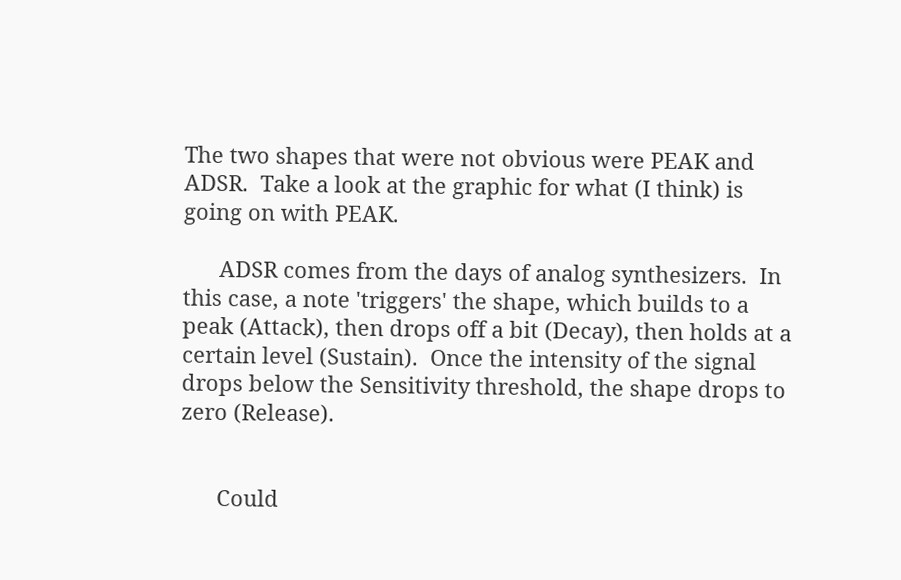The two shapes that were not obvious were PEAK and ADSR.  Take a look at the graphic for what (I think) is going on with PEAK.

      ADSR comes from the days of analog synthesizers.  In this case, a note 'triggers' the shape, which builds to a peak (Attack), then drops off a bit (Decay), then holds at a certain level (Sustain).  Once the intensity of the signal drops below the Sensitivity threshold, the shape drops to zero (Release).


      Could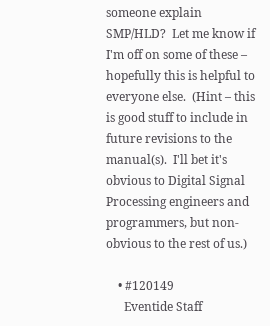someone explain SMP/HLD?  Let me know if I'm off on some of these – hopefully this is helpful to everyone else.  (Hint – this is good stuff to include in future revisions to the manual(s).  I'll bet it's obvious to Digital Signal Processing engineers and programmers, but non-obvious to the rest of us.)

    • #120149
      Eventide Staff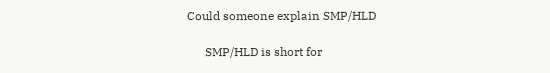Could someone explain SMP/HLD

      SMP/HLD is short for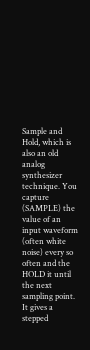Sample and Hold, which is also an old analog synthesizer technique. You capture (SAMPLE) the value of an input waveform (often white noise) every so often and the HOLD it until the next sampling point. It gives a stepped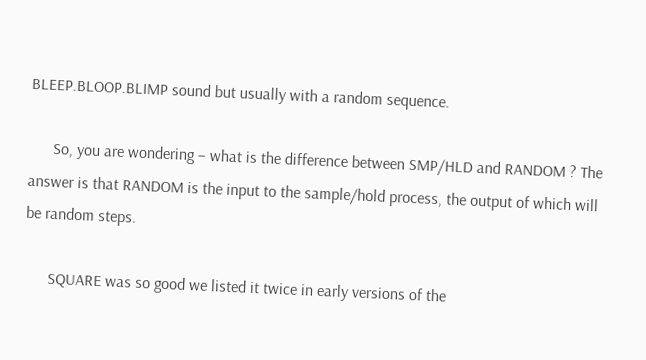BLEEP.BLOOP.BLIMP sound but usually with a random sequence.

      So, you are wondering – what is the difference between SMP/HLD and RANDOM ? The answer is that RANDOM is the input to the sample/hold process, the output of which will be random steps.

      SQUARE was so good we listed it twice in early versions of the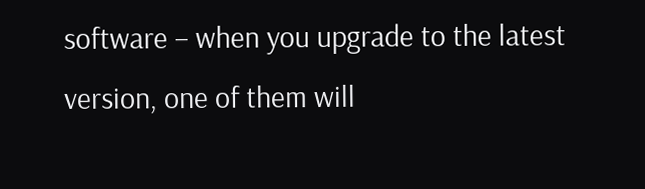software – when you upgrade to the latest version, one of them will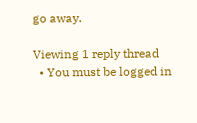go away.

Viewing 1 reply thread
  • You must be logged in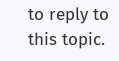to reply to this topic.